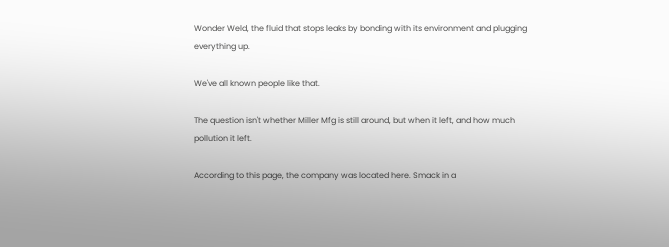Wonder Weld, the fluid that stops leaks by bonding with its environment and plugging everything up.

We've all known people like that.

The question isn't whether Miller Mfg is still around, but when it left, and how much pollution it left.

According to this page, the company was located here. Smack in a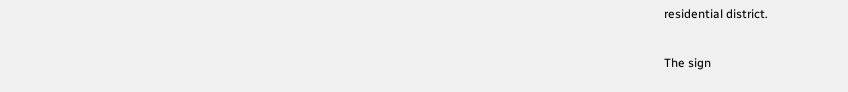residential district.

The sign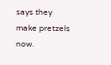says they make pretzels now.